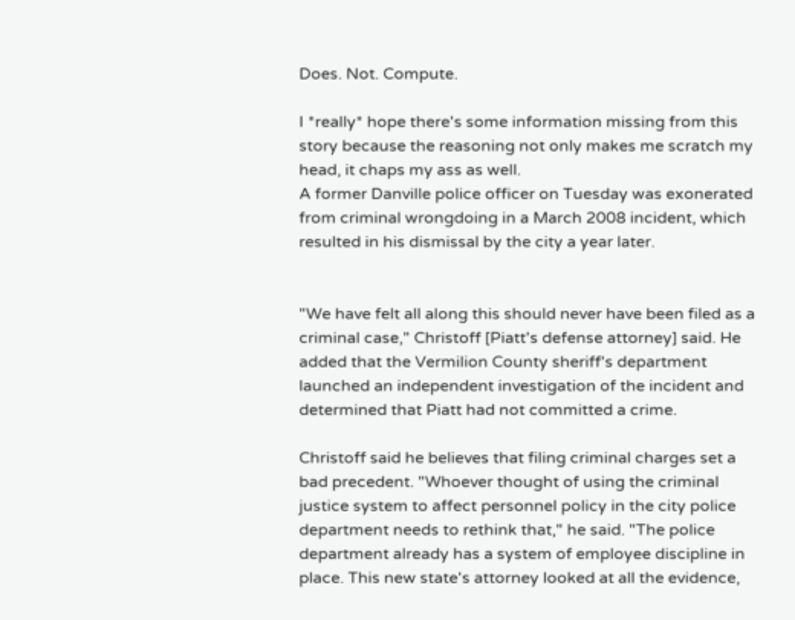Does. Not. Compute.

I *really* hope there's some information missing from this story because the reasoning not only makes me scratch my head, it chaps my ass as well.
A former Danville police officer on Tuesday was exonerated from criminal wrongdoing in a March 2008 incident, which resulted in his dismissal by the city a year later.


"We have felt all along this should never have been filed as a criminal case," Christoff [Piatt's defense attorney] said. He added that the Vermilion County sheriff's department launched an independent investigation of the incident and determined that Piatt had not committed a crime.

Christoff said he believes that filing criminal charges set a bad precedent. "Whoever thought of using the criminal justice system to affect personnel policy in the city police department needs to rethink that," he said. "The police department already has a system of employee discipline in place. This new state's attorney looked at all the evidence,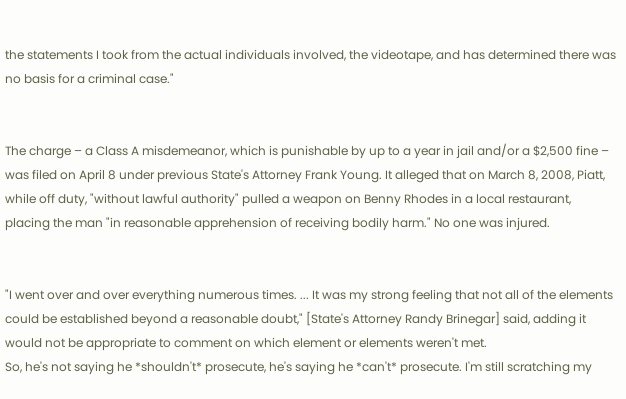the statements I took from the actual individuals involved, the videotape, and has determined there was no basis for a criminal case."


The charge – a Class A misdemeanor, which is punishable by up to a year in jail and/or a $2,500 fine – was filed on April 8 under previous State's Attorney Frank Young. It alleged that on March 8, 2008, Piatt, while off duty, "without lawful authority" pulled a weapon on Benny Rhodes in a local restaurant, placing the man "in reasonable apprehension of receiving bodily harm." No one was injured.


"I went over and over everything numerous times. ... It was my strong feeling that not all of the elements could be established beyond a reasonable doubt," [State's Attorney Randy Brinegar] said, adding it would not be appropriate to comment on which element or elements weren't met.
So, he's not saying he *shouldn't* prosecute, he's saying he *can't* prosecute. I'm still scratching my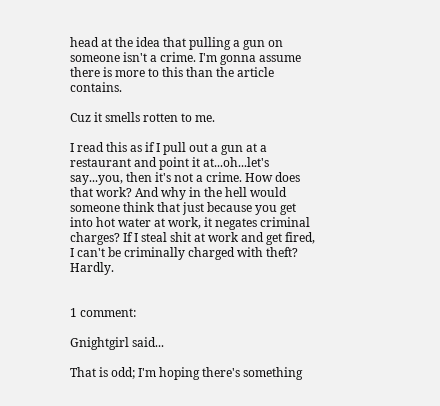head at the idea that pulling a gun on someone isn't a crime. I'm gonna assume there is more to this than the article contains.

Cuz it smells rotten to me.

I read this as if I pull out a gun at a restaurant and point it at...oh...let's say...you, then it's not a crime. How does that work? And why in the hell would someone think that just because you get into hot water at work, it negates criminal charges? If I steal shit at work and get fired, I can't be criminally charged with theft? Hardly.


1 comment:

Gnightgirl said...

That is odd; I'm hoping there's something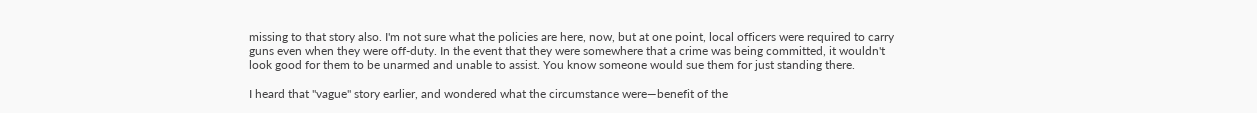missing to that story also. I'm not sure what the policies are here, now, but at one point, local officers were required to carry guns even when they were off-duty. In the event that they were somewhere that a crime was being committed, it wouldn't look good for them to be unarmed and unable to assist. You know someone would sue them for just standing there.

I heard that "vague" story earlier, and wondered what the circumstance were—benefit of the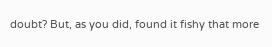doubt? But, as you did, found it fishy that more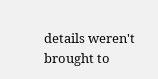details weren't brought to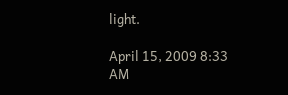light.

April 15, 2009 8:33 AM